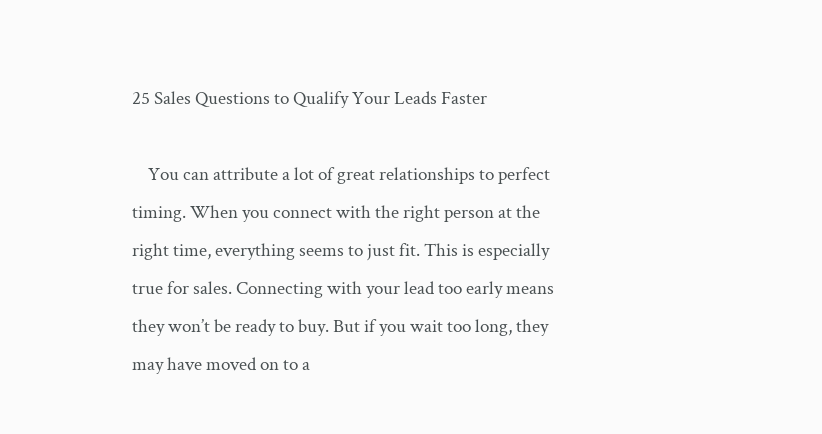25 Sales Questions to Qualify Your Leads Faster

    You can attribute a lot of great relationships to perfect timing. When you connect with the right person at the right time, everything seems to just fit. This is especially true for sales. Connecting with your lead too early means they won’t be ready to buy. But if you wait too long, they may have moved on to a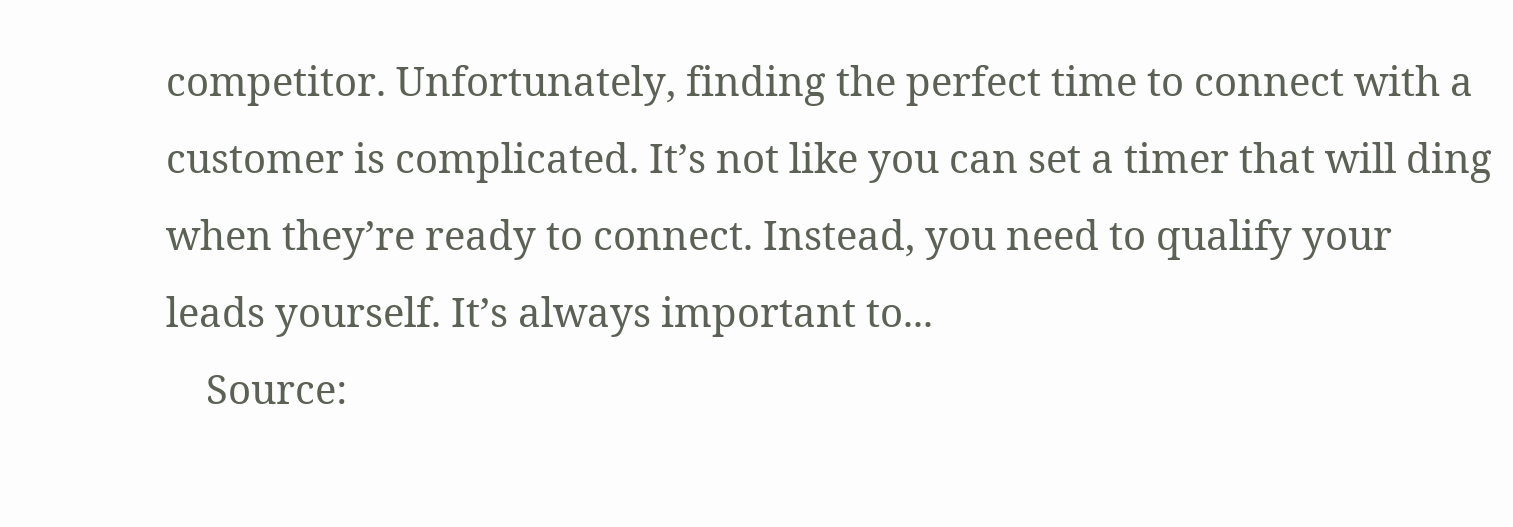competitor. Unfortunately, finding the perfect time to connect with a customer is complicated. It’s not like you can set a timer that will ding when they’re ready to connect. Instead, you need to qualify your leads yourself. It’s always important to...
    Source: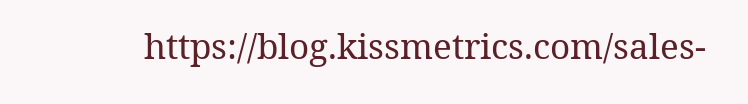https://blog.kissmetrics.com/sales-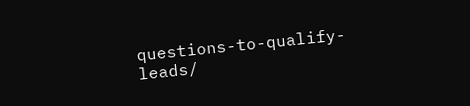questions-to-qualify-leads/